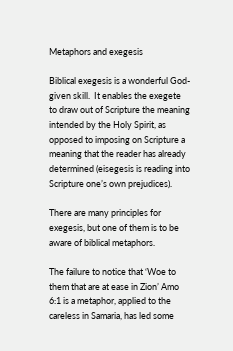Metaphors and exegesis

Biblical exegesis is a wonderful God-given skill.  It enables the exegete to draw out of Scripture the meaning intended by the Holy Spirit, as opposed to imposing on Scripture a meaning that the reader has already determined (eisegesis is reading into Scripture one’s own prejudices).

There are many principles for exegesis, but one of them is to be aware of biblical metaphors.

The failure to notice that ‘Woe to them that are at ease in Zion’ Amo 6:1 is a metaphor, applied to the careless in Samaria, has led some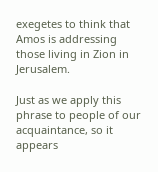exegetes to think that Amos is addressing those living in Zion in Jerusalem.

Just as we apply this phrase to people of our acquaintance, so it appears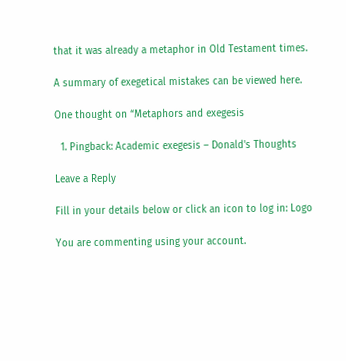that it was already a metaphor in Old Testament times.

A summary of exegetical mistakes can be viewed here.

One thought on “Metaphors and exegesis

  1. Pingback: Academic exegesis – Donald's Thoughts

Leave a Reply

Fill in your details below or click an icon to log in: Logo

You are commenting using your account.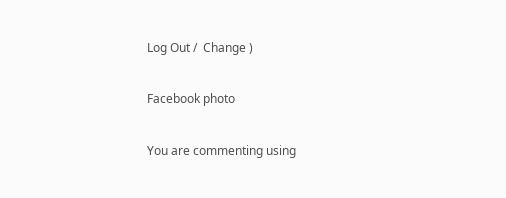Log Out /  Change )

Facebook photo

You are commenting using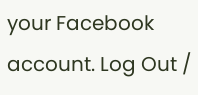your Facebook account. Log Out /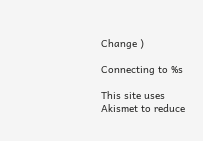Change )

Connecting to %s

This site uses Akismet to reduce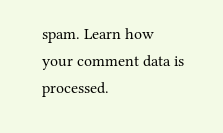spam. Learn how your comment data is processed.